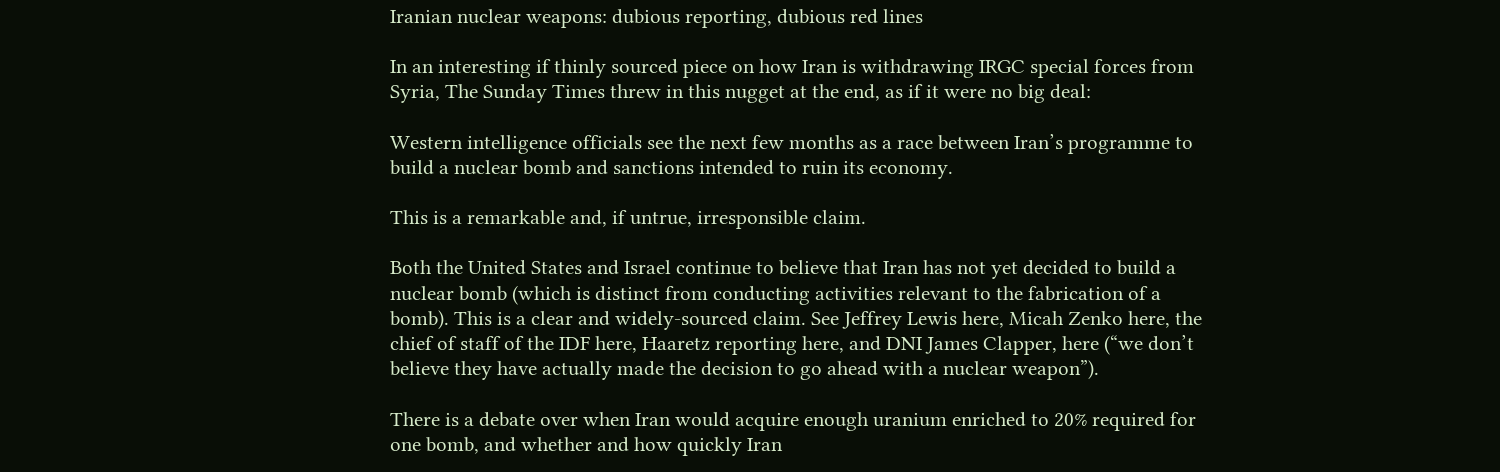Iranian nuclear weapons: dubious reporting, dubious red lines

In an interesting if thinly sourced piece on how Iran is withdrawing IRGC special forces from Syria, The Sunday Times threw in this nugget at the end, as if it were no big deal:

Western intelligence officials see the next few months as a race between Iran’s programme to build a nuclear bomb and sanctions intended to ruin its economy.

This is a remarkable and, if untrue, irresponsible claim.

Both the United States and Israel continue to believe that Iran has not yet decided to build a nuclear bomb (which is distinct from conducting activities relevant to the fabrication of a bomb). This is a clear and widely-sourced claim. See Jeffrey Lewis here, Micah Zenko here, the chief of staff of the IDF here, Haaretz reporting here, and DNI James Clapper, here (“we don’t believe they have actually made the decision to go ahead with a nuclear weapon”).

There is a debate over when Iran would acquire enough uranium enriched to 20% required for one bomb, and whether and how quickly Iran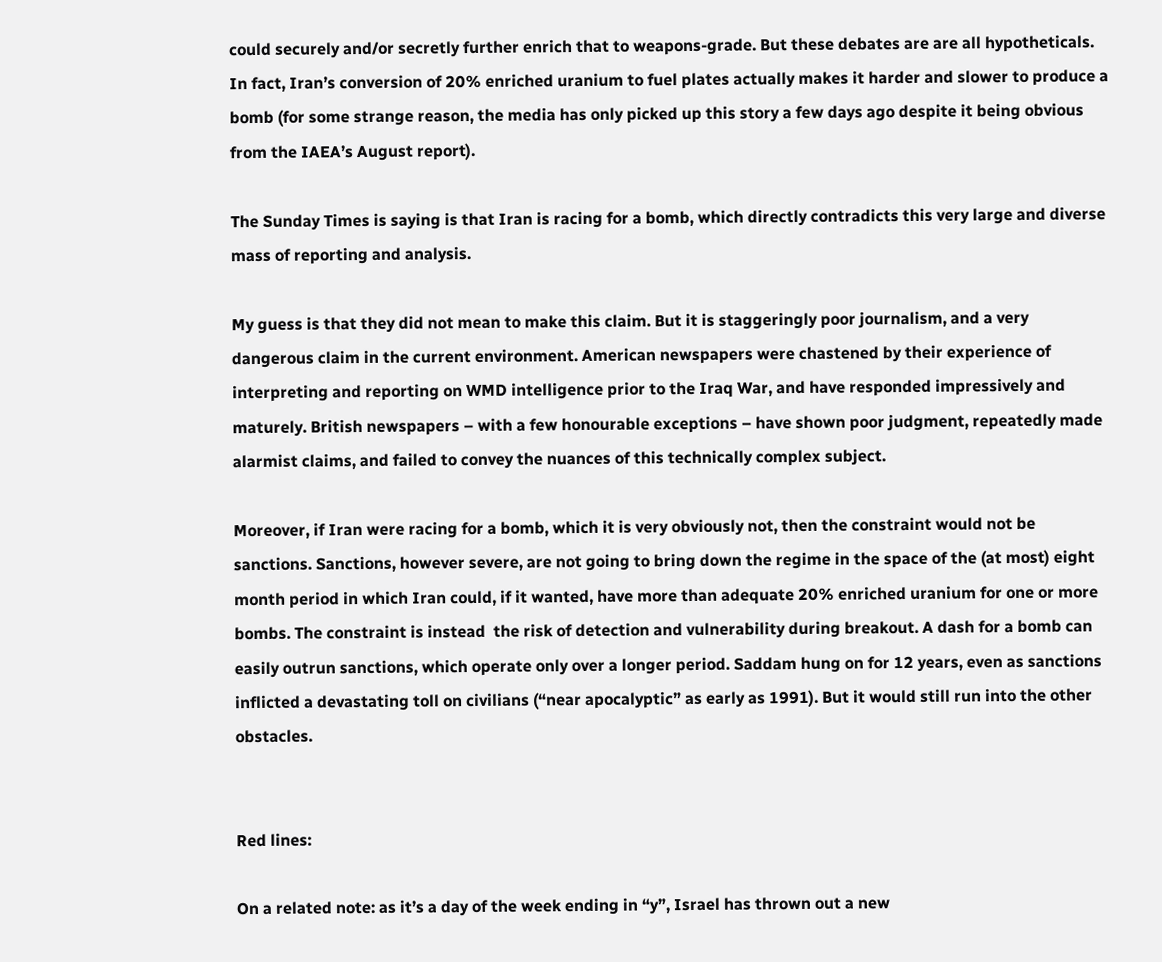could securely and/or secretly further enrich that to weapons-grade. But these debates are are all hypotheticals. In fact, Iran’s conversion of 20% enriched uranium to fuel plates actually makes it harder and slower to produce a bomb (for some strange reason, the media has only picked up this story a few days ago despite it being obvious from the IAEA’s August report).

The Sunday Times is saying is that Iran is racing for a bomb, which directly contradicts this very large and diverse mass of reporting and analysis.

My guess is that they did not mean to make this claim. But it is staggeringly poor journalism, and a very dangerous claim in the current environment. American newspapers were chastened by their experience of interpreting and reporting on WMD intelligence prior to the Iraq War, and have responded impressively and maturely. British newspapers – with a few honourable exceptions – have shown poor judgment, repeatedly made alarmist claims, and failed to convey the nuances of this technically complex subject.

Moreover, if Iran were racing for a bomb, which it is very obviously not, then the constraint would not be sanctions. Sanctions, however severe, are not going to bring down the regime in the space of the (at most) eight month period in which Iran could, if it wanted, have more than adequate 20% enriched uranium for one or more bombs. The constraint is instead  the risk of detection and vulnerability during breakout. A dash for a bomb can easily outrun sanctions, which operate only over a longer period. Saddam hung on for 12 years, even as sanctions inflicted a devastating toll on civilians (“near apocalyptic” as early as 1991). But it would still run into the other obstacles.


Red lines:

On a related note: as it’s a day of the week ending in “y”, Israel has thrown out a new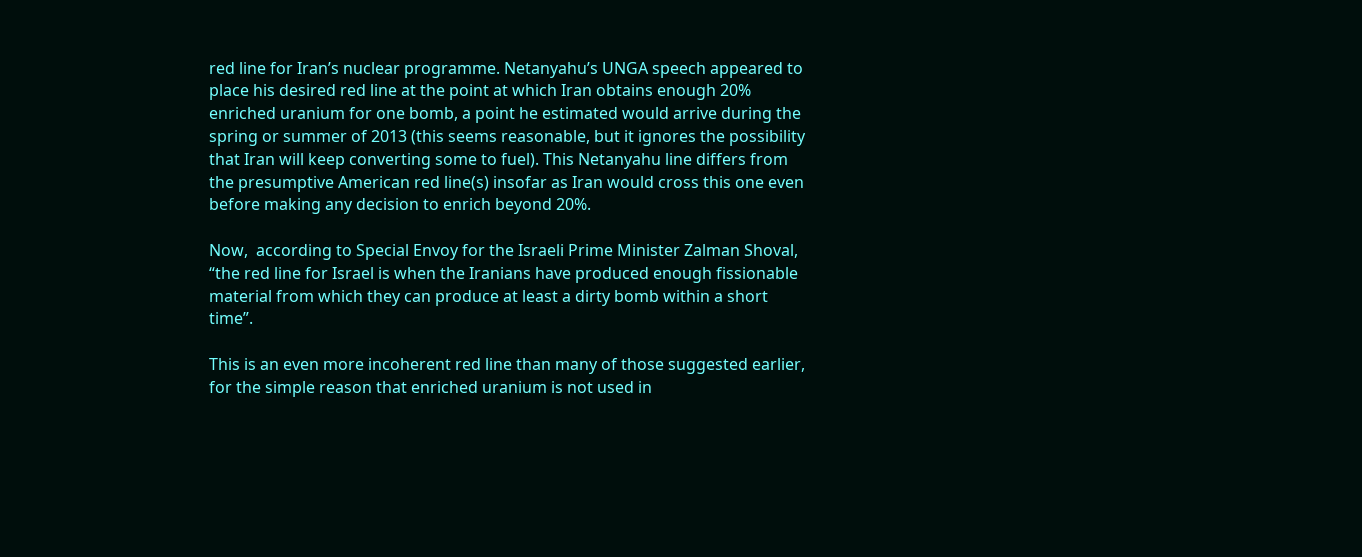red line for Iran’s nuclear programme. Netanyahu’s UNGA speech appeared to place his desired red line at the point at which Iran obtains enough 20% enriched uranium for one bomb, a point he estimated would arrive during the spring or summer of 2013 (this seems reasonable, but it ignores the possibility that Iran will keep converting some to fuel). This Netanyahu line differs from the presumptive American red line(s) insofar as Iran would cross this one even before making any decision to enrich beyond 20%.

Now,  according to Special Envoy for the Israeli Prime Minister Zalman Shoval, “the red line for Israel is when the Iranians have produced enough fissionable material from which they can produce at least a dirty bomb within a short time”.

This is an even more incoherent red line than many of those suggested earlier, for the simple reason that enriched uranium is not used in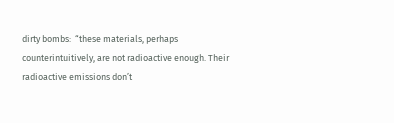dirty bombs:  “these materials, perhaps counterintuitively, are not radioactive enough. Their radioactive emissions don’t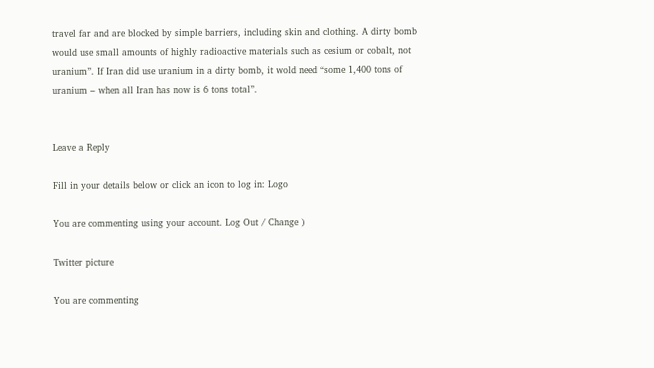travel far and are blocked by simple barriers, including skin and clothing. A dirty bomb would use small amounts of highly radioactive materials such as cesium or cobalt, not uranium”. If Iran did use uranium in a dirty bomb, it wold need “some 1,400 tons of uranium – when all Iran has now is 6 tons total”.


Leave a Reply

Fill in your details below or click an icon to log in: Logo

You are commenting using your account. Log Out / Change )

Twitter picture

You are commenting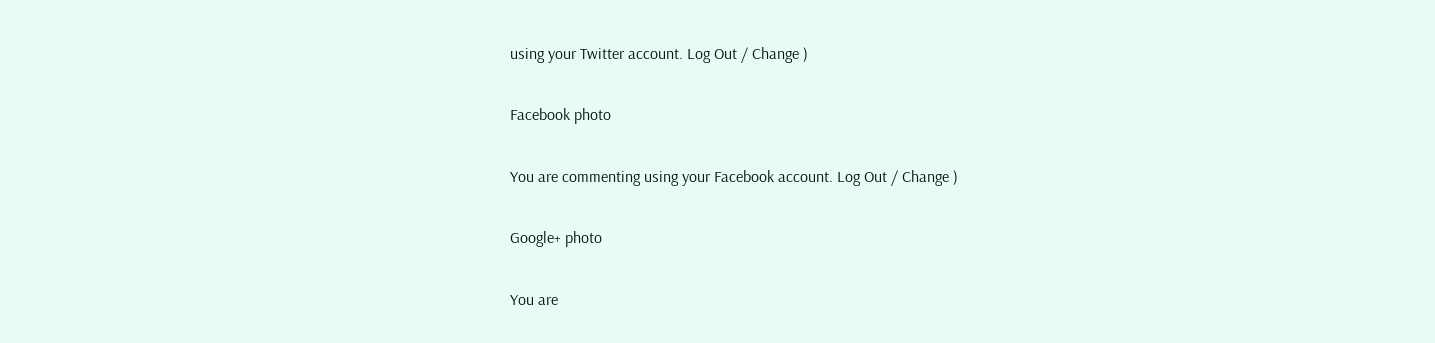using your Twitter account. Log Out / Change )

Facebook photo

You are commenting using your Facebook account. Log Out / Change )

Google+ photo

You are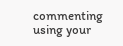commenting using your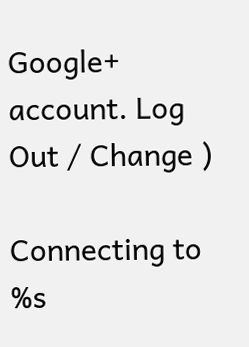Google+ account. Log Out / Change )

Connecting to %s